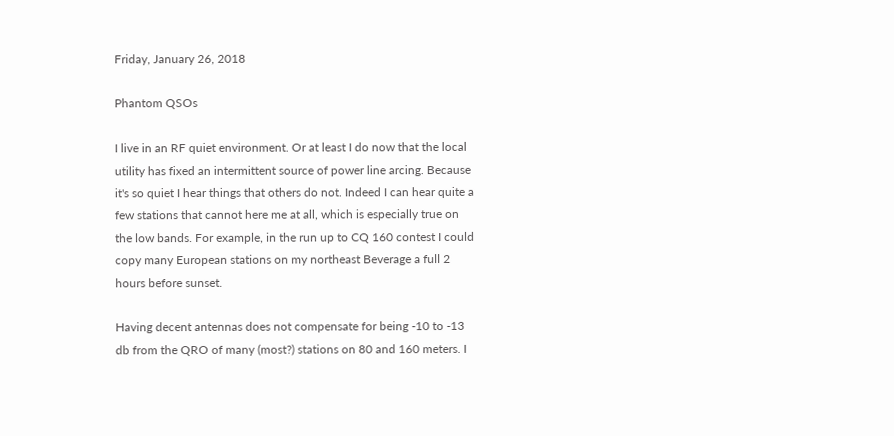Friday, January 26, 2018

Phantom QSOs

I live in an RF quiet environment. Or at least I do now that the local utility has fixed an intermittent source of power line arcing. Because it's so quiet I hear things that others do not. Indeed I can hear quite a few stations that cannot here me at all, which is especially true on the low bands. For example, in the run up to CQ 160 contest I could copy many European stations on my northeast Beverage a full 2 hours before sunset.

Having decent antennas does not compensate for being -10 to -13 db from the QRO of many (most?) stations on 80 and 160 meters. I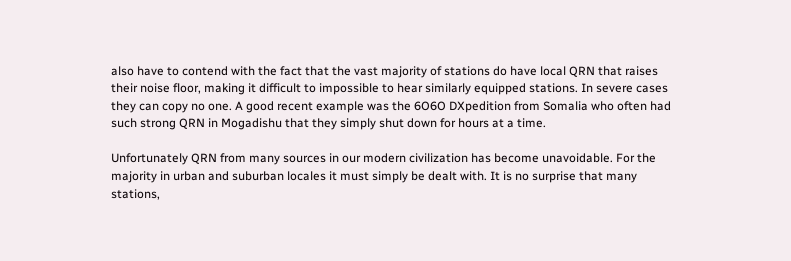also have to contend with the fact that the vast majority of stations do have local QRN that raises their noise floor, making it difficult to impossible to hear similarly equipped stations. In severe cases they can copy no one. A good recent example was the 6O6O DXpedition from Somalia who often had such strong QRN in Mogadishu that they simply shut down for hours at a time.

Unfortunately QRN from many sources in our modern civilization has become unavoidable. For the majority in urban and suburban locales it must simply be dealt with. It is no surprise that many stations,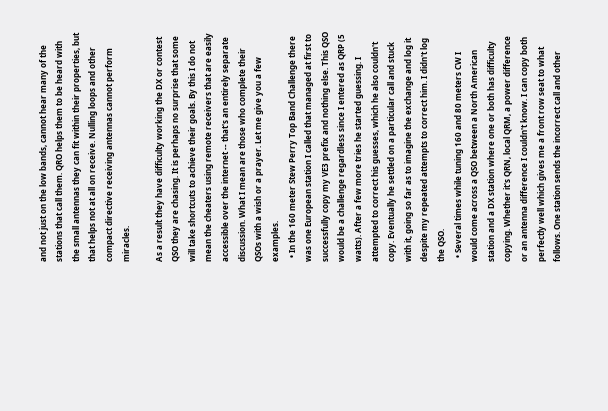and not just on the low bands, cannot hear many of the stations that call them. QRO helps them to be heard with the small antennas they can fit within their properties, but that helps not at all on receive. Nulling loops and other compact directive receiving antennas cannot perform miracles.

As a result they have difficulty working the DX or contest QSO they are chasing. It is perhaps no surprise that some will take shortcuts to achieve their goals. By this I do not mean the cheaters using remote receivers that are easily accessible over the internet -- that's an entirely separate discussion. What I mean are those who complete their QSOs with a wish or a prayer. Let me give you a few examples.
  • In the 160 meter Stew Perry Top Band Challenge there was one European station I called that managed at first to successfully copy my VE3 prefix and nothing else. This QSO would be a challenge regardless since I entered as QRP (5 watts). After a few more tries he started guessing. I attempted to correct his guesses, which he also couldn't copy. Eventually he settled on a particular call and stuck with it, going so far as to imagine the exchange and log it despite my repeated attempts to correct him. I didn't log the QSO.
  • Several times while tuning 160 and 80 meters CW I would come across a QSO between a North American station and a DX station where one or both has difficulty copying. Whether it's QRN, local QRM, a power difference or an antenna difference I couldn't know. I can copy both perfectly well which gives me a front row seat to what follows. One station sends the incorrect call and other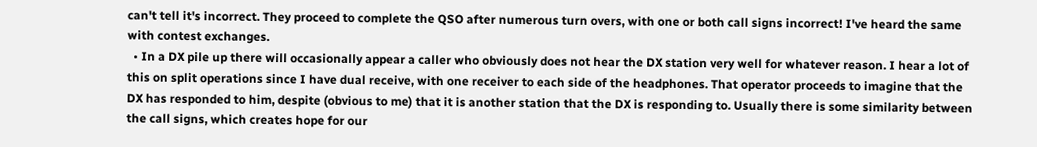can't tell it's incorrect. They proceed to complete the QSO after numerous turn overs, with one or both call signs incorrect! I've heard the same with contest exchanges.
  • In a DX pile up there will occasionally appear a caller who obviously does not hear the DX station very well for whatever reason. I hear a lot of this on split operations since I have dual receive, with one receiver to each side of the headphones. That operator proceeds to imagine that the DX has responded to him, despite (obvious to me) that it is another station that the DX is responding to. Usually there is some similarity between the call signs, which creates hope for our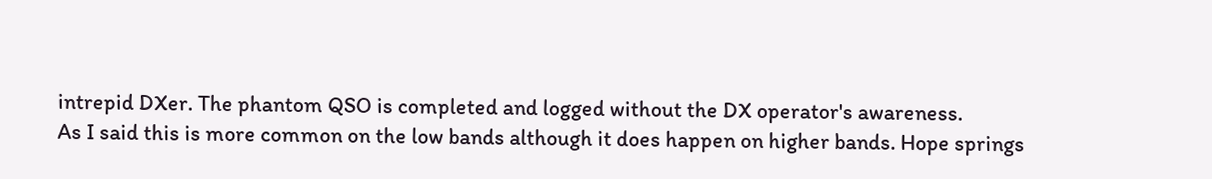intrepid DXer. The phantom QSO is completed and logged without the DX operator's awareness.
As I said this is more common on the low bands although it does happen on higher bands. Hope springs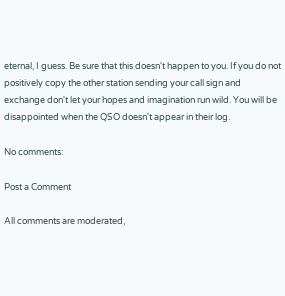eternal, I guess. Be sure that this doesn't happen to you. If you do not positively copy the other station sending your call sign and exchange don't let your hopes and imagination run wild. You will be disappointed when the QSO doesn't appear in their log.

No comments:

Post a Comment

All comments are moderated,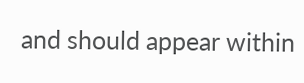and should appear within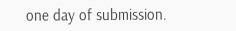one day of submission.